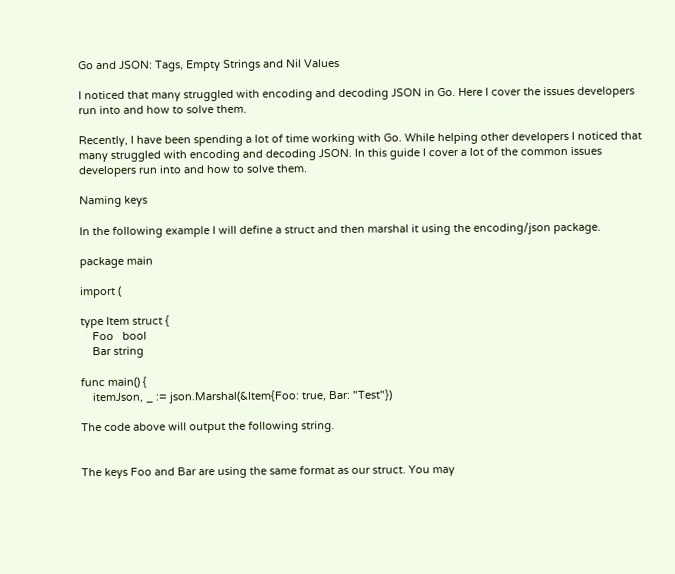Go and JSON: Tags, Empty Strings and Nil Values

I noticed that many struggled with encoding and decoding JSON in Go. Here I cover the issues developers run into and how to solve them.

Recently, I have been spending a lot of time working with Go. While helping other developers I noticed that many struggled with encoding and decoding JSON. In this guide I cover a lot of the common issues developers run into and how to solve them.

Naming keys

In the following example I will define a struct and then marshal it using the encoding/json package.

package main

import (

type Item struct {
    Foo   bool
    Bar string

func main() {
    itemJson, _ := json.Marshal(&Item{Foo: true, Bar: "Test"})

The code above will output the following string.


The keys Foo and Bar are using the same format as our struct. You may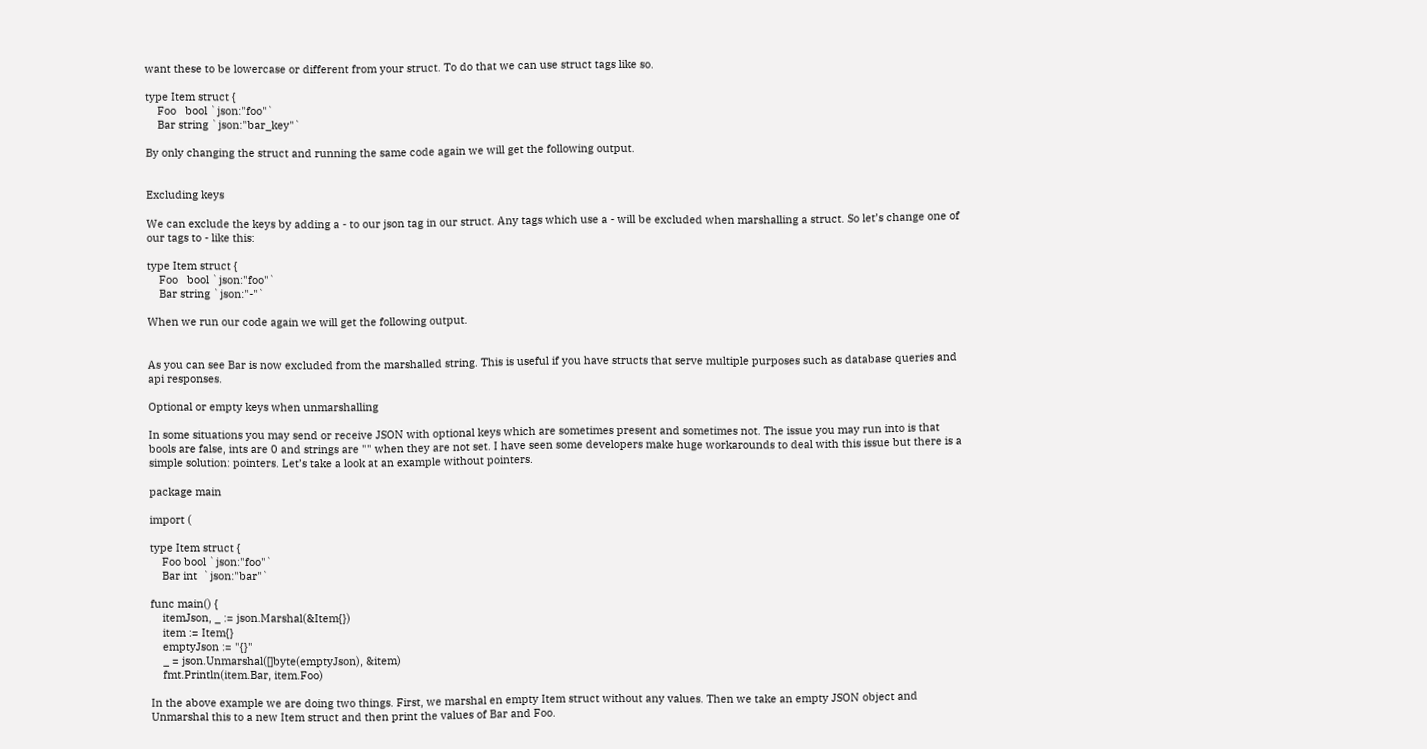want these to be lowercase or different from your struct. To do that we can use struct tags like so.

type Item struct {
    Foo   bool `json:"foo"`
    Bar string `json:"bar_key"`

By only changing the struct and running the same code again we will get the following output.


Excluding keys

We can exclude the keys by adding a - to our json tag in our struct. Any tags which use a - will be excluded when marshalling a struct. So let’s change one of our tags to - like this:

type Item struct {
    Foo   bool `json:"foo"`
    Bar string `json:"-"`

When we run our code again we will get the following output.


As you can see Bar is now excluded from the marshalled string. This is useful if you have structs that serve multiple purposes such as database queries and api responses.

Optional or empty keys when unmarshalling

In some situations you may send or receive JSON with optional keys which are sometimes present and sometimes not. The issue you may run into is that bools are false, ints are 0 and strings are "" when they are not set. I have seen some developers make huge workarounds to deal with this issue but there is a simple solution: pointers. Let’s take a look at an example without pointers.

package main

import (

type Item struct {
    Foo bool `json:"foo"`
    Bar int  `json:"bar"`

func main() {
    itemJson, _ := json.Marshal(&Item{})
    item := Item{}
    emptyJson := "{}"
    _ = json.Unmarshal([]byte(emptyJson), &item)
    fmt.Println(item.Bar, item.Foo)

In the above example we are doing two things. First, we marshal en empty Item struct without any values. Then we take an empty JSON object and Unmarshal this to a new Item struct and then print the values of Bar and Foo.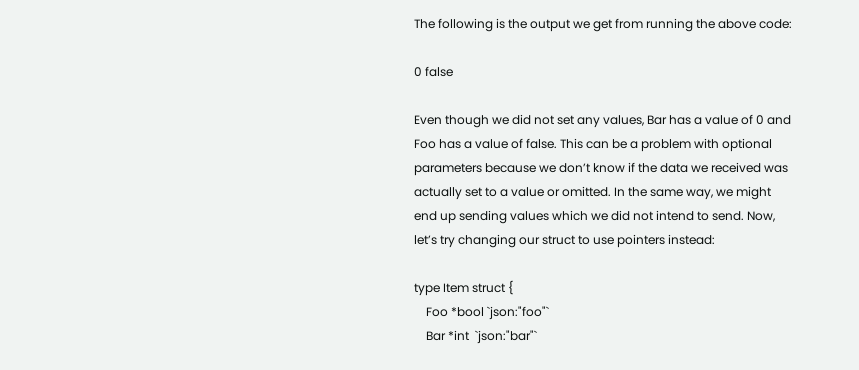The following is the output we get from running the above code:

0 false

Even though we did not set any values, Bar has a value of 0 and Foo has a value of false. This can be a problem with optional parameters because we don’t know if the data we received was actually set to a value or omitted. In the same way, we might end up sending values which we did not intend to send. Now, let’s try changing our struct to use pointers instead:

type Item struct {
    Foo *bool `json:"foo"`
    Bar *int  `json:"bar"`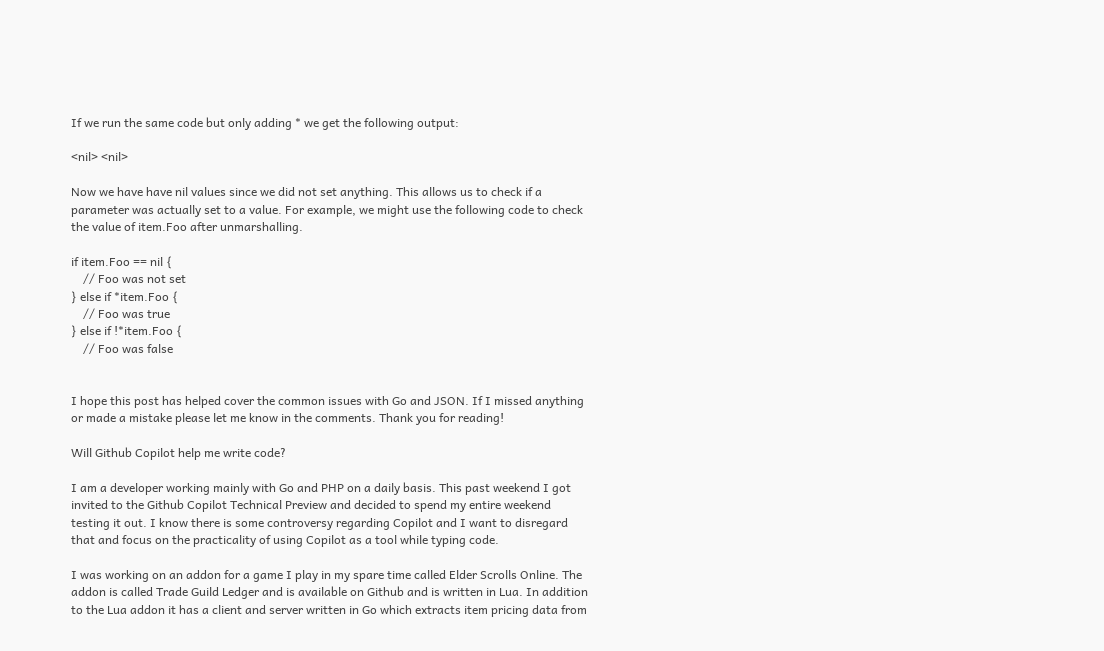If we run the same code but only adding * we get the following output:

<nil> <nil>

Now we have have nil values since we did not set anything. This allows us to check if a parameter was actually set to a value. For example, we might use the following code to check the value of item.Foo after unmarshalling.

if item.Foo == nil {
    // Foo was not set
} else if *item.Foo {
    // Foo was true
} else if !*item.Foo {
    // Foo was false


I hope this post has helped cover the common issues with Go and JSON. If I missed anything or made a mistake please let me know in the comments. Thank you for reading!

Will Github Copilot help me write code?

I am a developer working mainly with Go and PHP on a daily basis. This past weekend I got invited to the Github Copilot Technical Preview and decided to spend my entire weekend testing it out. I know there is some controversy regarding Copilot and I want to disregard that and focus on the practicality of using Copilot as a tool while typing code.

I was working on an addon for a game I play in my spare time called Elder Scrolls Online. The addon is called Trade Guild Ledger and is available on Github and is written in Lua. In addition to the Lua addon it has a client and server written in Go which extracts item pricing data from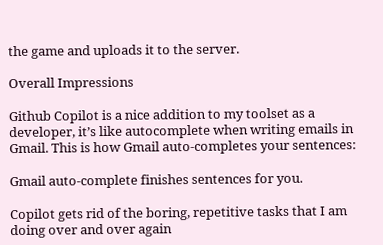the game and uploads it to the server.

Overall Impressions

Github Copilot is a nice addition to my toolset as a developer, it’s like autocomplete when writing emails in Gmail. This is how Gmail auto-completes your sentences:

Gmail auto-complete finishes sentences for you.

Copilot gets rid of the boring, repetitive tasks that I am doing over and over again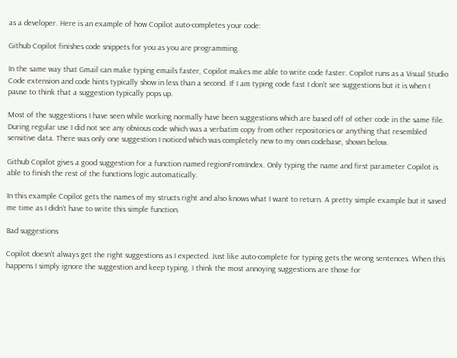as a developer. Here is an example of how Copilot auto-completes your code:

Github Copilot finishes code snippets for you as you are programming.

In the same way that Gmail can make typing emails faster, Copilot makes me able to write code faster. Copilot runs as a Visual Studio Code extension and code hints typically show in less than a second. If I am typing code fast I don’t see suggestions but it is when I pause to think that a suggestion typically pops up.

Most of the suggestions I have seen while working normally have been suggestions which are based off of other code in the same file. During regular use I did not see any obvious code which was a verbatim copy from other repositories or anything that resembled sensitive data. There was only one suggestion I noticed which was completely new to my own codebase, shown below.

Github Copilot gives a good suggestion for a function named regionFromIndex. Only typing the name and first parameter Copilot is able to finish the rest of the functions logic automatically.

In this example Copilot gets the names of my structs right and also knows what I want to return. A pretty simple example but it saved me time as I didn’t have to write this simple function.

Bad suggestions

Copilot doesn’t always get the right suggestions as I expected. Just like auto-complete for typing gets the wrong sentences. When this happens I simply ignore the suggestion and keep typing. I think the most annoying suggestions are those for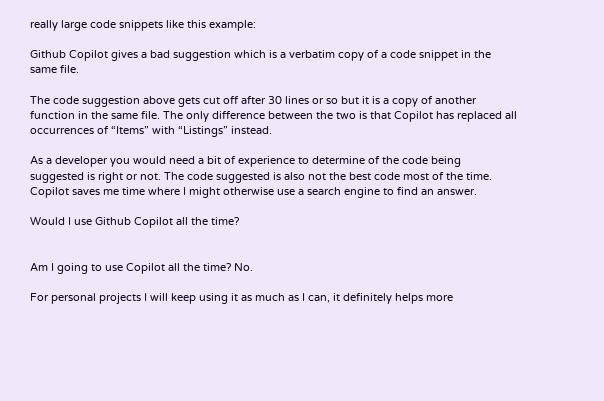really large code snippets like this example:

Github Copilot gives a bad suggestion which is a verbatim copy of a code snippet in the same file.

The code suggestion above gets cut off after 30 lines or so but it is a copy of another function in the same file. The only difference between the two is that Copilot has replaced all occurrences of “Items” with “Listings” instead.

As a developer you would need a bit of experience to determine of the code being suggested is right or not. The code suggested is also not the best code most of the time. Copilot saves me time where I might otherwise use a search engine to find an answer.

Would I use Github Copilot all the time?


Am I going to use Copilot all the time? No.

For personal projects I will keep using it as much as I can, it definitely helps more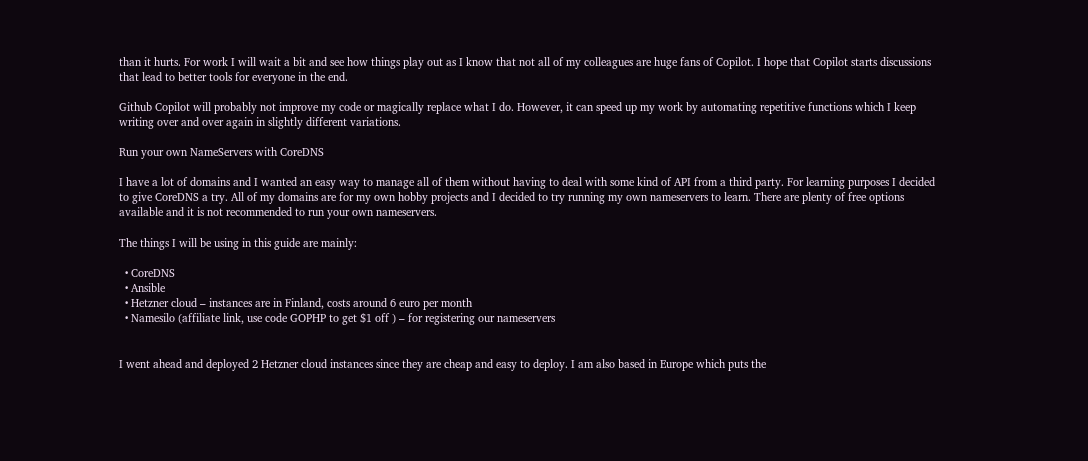than it hurts. For work I will wait a bit and see how things play out as I know that not all of my colleagues are huge fans of Copilot. I hope that Copilot starts discussions that lead to better tools for everyone in the end.

Github Copilot will probably not improve my code or magically replace what I do. However, it can speed up my work by automating repetitive functions which I keep writing over and over again in slightly different variations.

Run your own NameServers with CoreDNS

I have a lot of domains and I wanted an easy way to manage all of them without having to deal with some kind of API from a third party. For learning purposes I decided to give CoreDNS a try. All of my domains are for my own hobby projects and I decided to try running my own nameservers to learn. There are plenty of free options available and it is not recommended to run your own nameservers.

The things I will be using in this guide are mainly:

  • CoreDNS
  • Ansible
  • Hetzner cloud – instances are in Finland, costs around 6 euro per month
  • Namesilo (affiliate link, use code GOPHP to get $1 off ) – for registering our nameservers


I went ahead and deployed 2 Hetzner cloud instances since they are cheap and easy to deploy. I am also based in Europe which puts the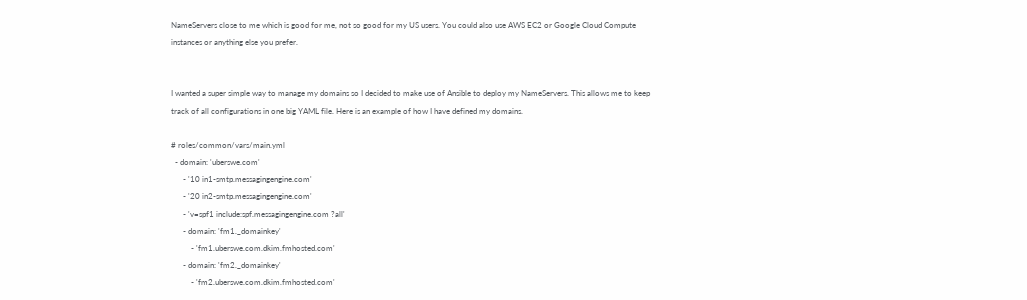NameServers close to me which is good for me, not so good for my US users. You could also use AWS EC2 or Google Cloud Compute instances or anything else you prefer.


I wanted a super simple way to manage my domains so I decided to make use of Ansible to deploy my NameServers. This allows me to keep track of all configurations in one big YAML file. Here is an example of how I have defined my domains.

# roles/common/vars/main.yml
  - domain: 'uberswe.com'
      - '10 in1-smtp.messagingengine.com'
      - '20 in2-smtp.messagingengine.com'
      - 'v=spf1 include:spf.messagingengine.com ?all'
      - domain: 'fm1._domainkey'
          - 'fm1.uberswe.com.dkim.fmhosted.com'
      - domain: 'fm2._domainkey'
          - 'fm2.uberswe.com.dkim.fmhosted.com'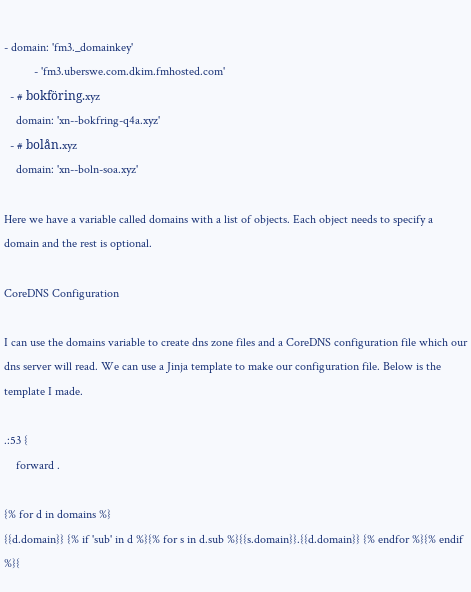- domain: 'fm3._domainkey'
          - 'fm3.uberswe.com.dkim.fmhosted.com'
  - # bokföring.xyz
    domain: 'xn--bokfring-q4a.xyz'
  - # bolån.xyz
    domain: 'xn--boln-soa.xyz'

Here we have a variable called domains with a list of objects. Each object needs to specify a domain and the rest is optional.

CoreDNS Configuration

I can use the domains variable to create dns zone files and a CoreDNS configuration file which our dns server will read. We can use a Jinja template to make our configuration file. Below is the template I made.

.:53 {
    forward .

{% for d in domains %}
{{d.domain}} {% if 'sub' in d %}{% for s in d.sub %}{{s.domain}}.{{d.domain}} {% endfor %}{% endif %}{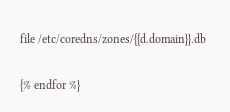file /etc/coredns/zones/{{d.domain}}.db

{% endfor %}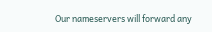Our nameservers will forward any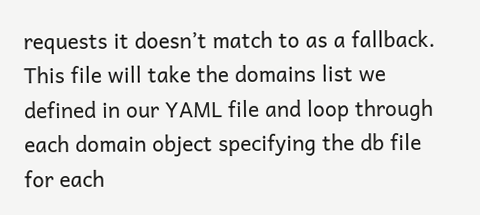requests it doesn’t match to as a fallback. This file will take the domains list we defined in our YAML file and loop through each domain object specifying the db file for each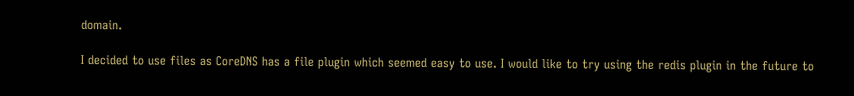domain.

I decided to use files as CoreDNS has a file plugin which seemed easy to use. I would like to try using the redis plugin in the future to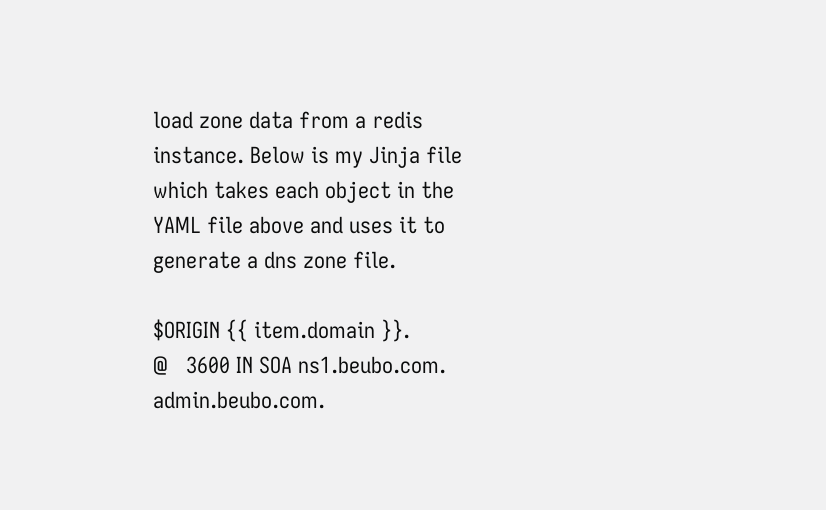load zone data from a redis instance. Below is my Jinja file which takes each object in the YAML file above and uses it to generate a dns zone file.

$ORIGIN {{ item.domain }}.
@   3600 IN SOA ns1.beubo.com. admin.beubo.com.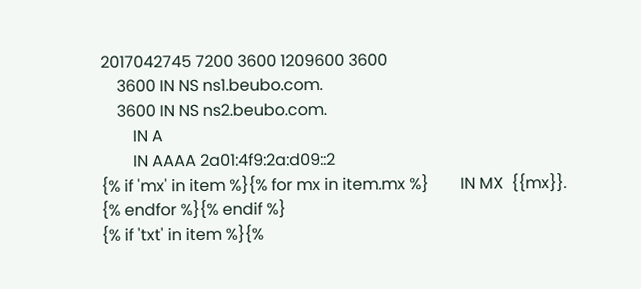2017042745 7200 3600 1209600 3600
    3600 IN NS ns1.beubo.com.
    3600 IN NS ns2.beubo.com.
        IN A
        IN AAAA 2a01:4f9:2a:d09::2
{% if 'mx' in item %}{% for mx in item.mx %}        IN MX  {{mx}}.
{% endfor %}{% endif %}
{% if 'txt' in item %}{%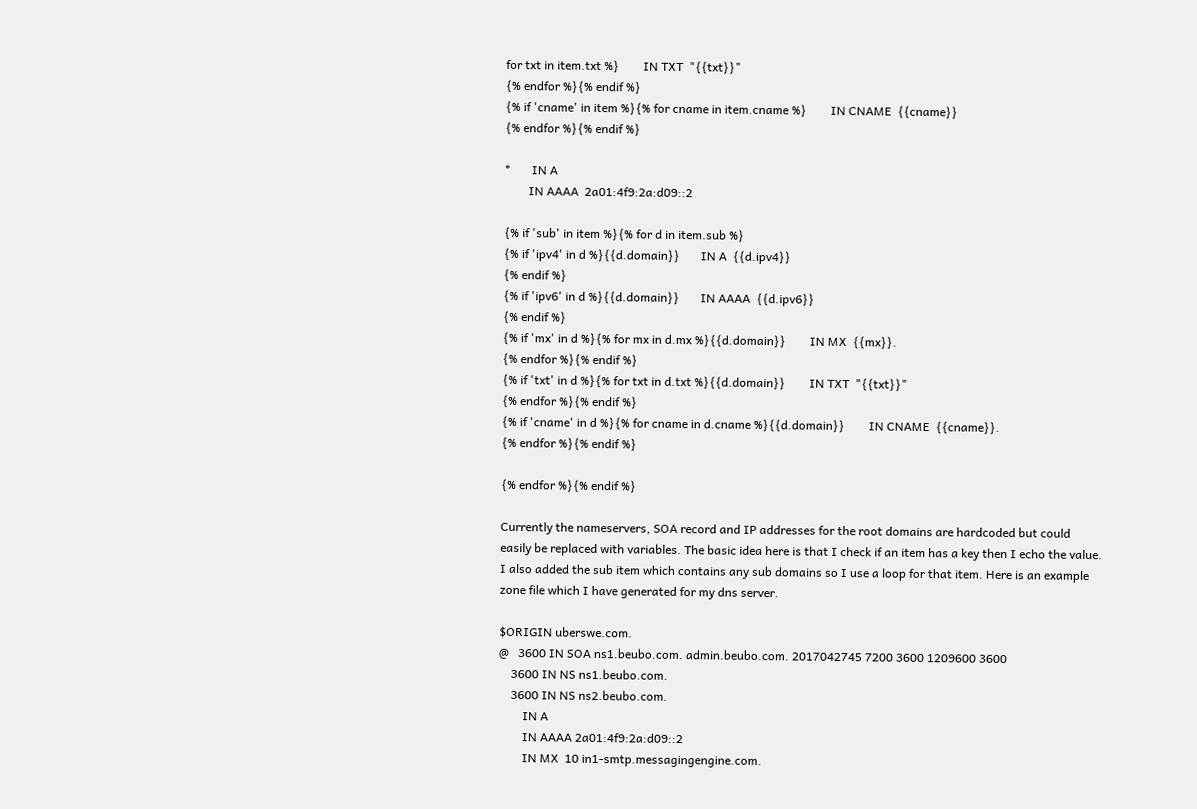for txt in item.txt %}        IN TXT  "{{txt}}"
{% endfor %}{% endif %}
{% if 'cname' in item %}{% for cname in item.cname %}        IN CNAME  {{cname}}
{% endfor %}{% endif %}

*       IN A
        IN AAAA  2a01:4f9:2a:d09::2

{% if 'sub' in item %}{% for d in item.sub %}
{% if 'ipv4' in d %}{{d.domain}}       IN A  {{d.ipv4}}
{% endif %}
{% if 'ipv6' in d %}{{d.domain}}       IN AAAA  {{d.ipv6}}
{% endif %}
{% if 'mx' in d %}{% for mx in d.mx %}{{d.domain}}        IN MX  {{mx}}.
{% endfor %}{% endif %}
{% if 'txt' in d %}{% for txt in d.txt %}{{d.domain}}        IN TXT  "{{txt}}"
{% endfor %}{% endif %}
{% if 'cname' in d %}{% for cname in d.cname %}{{d.domain}}        IN CNAME  {{cname}}.
{% endfor %}{% endif %}

{% endfor %}{% endif %}

Currently the nameservers, SOA record and IP addresses for the root domains are hardcoded but could easily be replaced with variables. The basic idea here is that I check if an item has a key then I echo the value. I also added the sub item which contains any sub domains so I use a loop for that item. Here is an example zone file which I have generated for my dns server.

$ORIGIN uberswe.com.
@   3600 IN SOA ns1.beubo.com. admin.beubo.com. 2017042745 7200 3600 1209600 3600
    3600 IN NS ns1.beubo.com.
    3600 IN NS ns2.beubo.com.
        IN A
        IN AAAA 2a01:4f9:2a:d09::2
        IN MX  10 in1-smtp.messagingengine.com.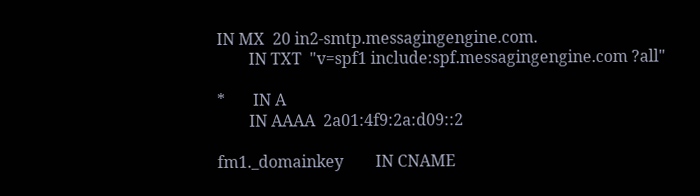IN MX  20 in2-smtp.messagingengine.com.
        IN TXT  "v=spf1 include:spf.messagingengine.com ?all"

*       IN A
        IN AAAA  2a01:4f9:2a:d09::2

fm1._domainkey        IN CNAME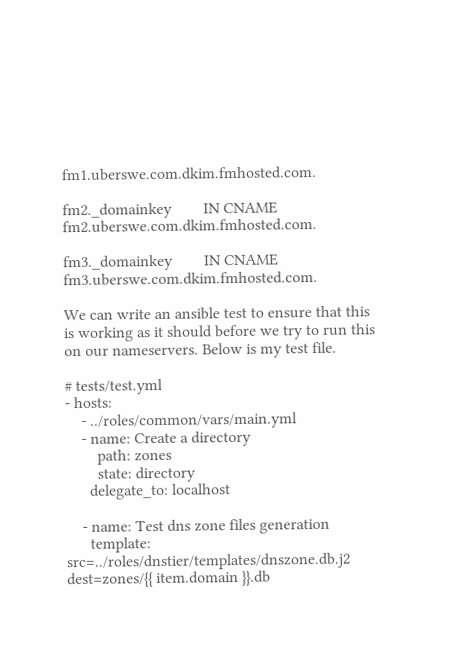fm1.uberswe.com.dkim.fmhosted.com.

fm2._domainkey        IN CNAME  fm2.uberswe.com.dkim.fmhosted.com.

fm3._domainkey        IN CNAME  fm3.uberswe.com.dkim.fmhosted.com.

We can write an ansible test to ensure that this is working as it should before we try to run this on our nameservers. Below is my test file.

# tests/test.yml
- hosts:
    - ../roles/common/vars/main.yml
    - name: Create a directory
        path: zones
        state: directory
      delegate_to: localhost

    - name: Test dns zone files generation
      template: src=../roles/dnstier/templates/dnszone.db.j2 dest=zones/{{ item.domain }}.db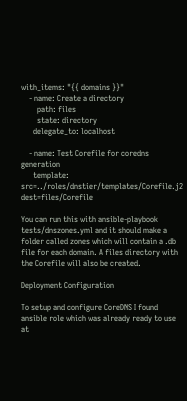with_items: "{{ domains }}"
    - name: Create a directory
        path: files
        state: directory
      delegate_to: localhost

    - name: Test Corefile for coredns generation
      template: src=../roles/dnstier/templates/Corefile.j2 dest=files/Corefile

You can run this with ansible-playbook tests/dnszones.yml and it should make a folder called zones which will contain a .db file for each domain. A files directory with the Corefile will also be created.

Deployment Configuration

To setup and configure CoreDNS I found ansible role which was already ready to use at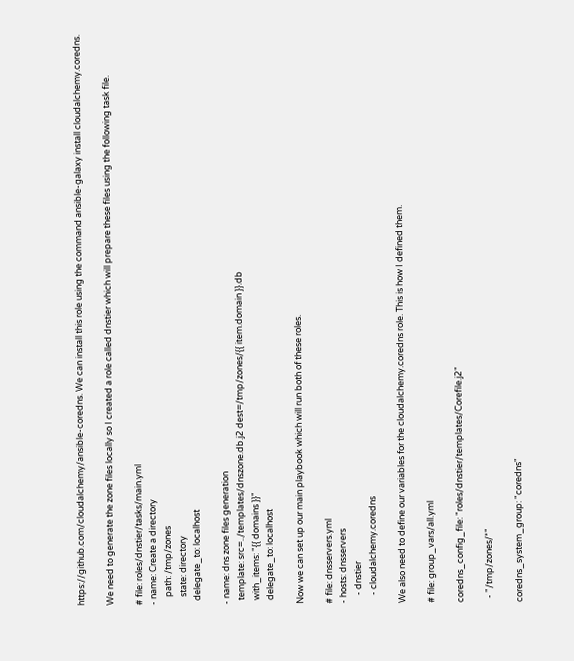https://github.com/cloudalchemy/ansible-coredns. We can install this role using the command ansible-galaxy install cloudalchemy.coredns.

We need to generate the zone files locally so I created a role called dnstier which will prepare these files using the following task file.

# file: roles/dnstier/tasks/main.yml
- name: Create a directory
    path: /tmp/zones
    state: directory
  delegate_to: localhost

- name: dns zone files generation
  template: src=../templates/dnszone.db.j2 dest=/tmp/zones/{{ item.domain }}.db
  with_items: "{{ domains }}"
  delegate_to: localhost

Now we can set up our main playbook which will run both of these roles.

# file: dnsservers.yml
- hosts: dnsservers
    - dnstier
    - cloudalchemy.coredns

We also need to define our variables for the cloudalchemy.coredns role. This is how I defined them.

# file: group_vars/all.yml

coredns_config_file: "roles/dnstier/templates/Corefile.j2"

  - "/tmp/zones/*"

coredns_system_group: "coredns"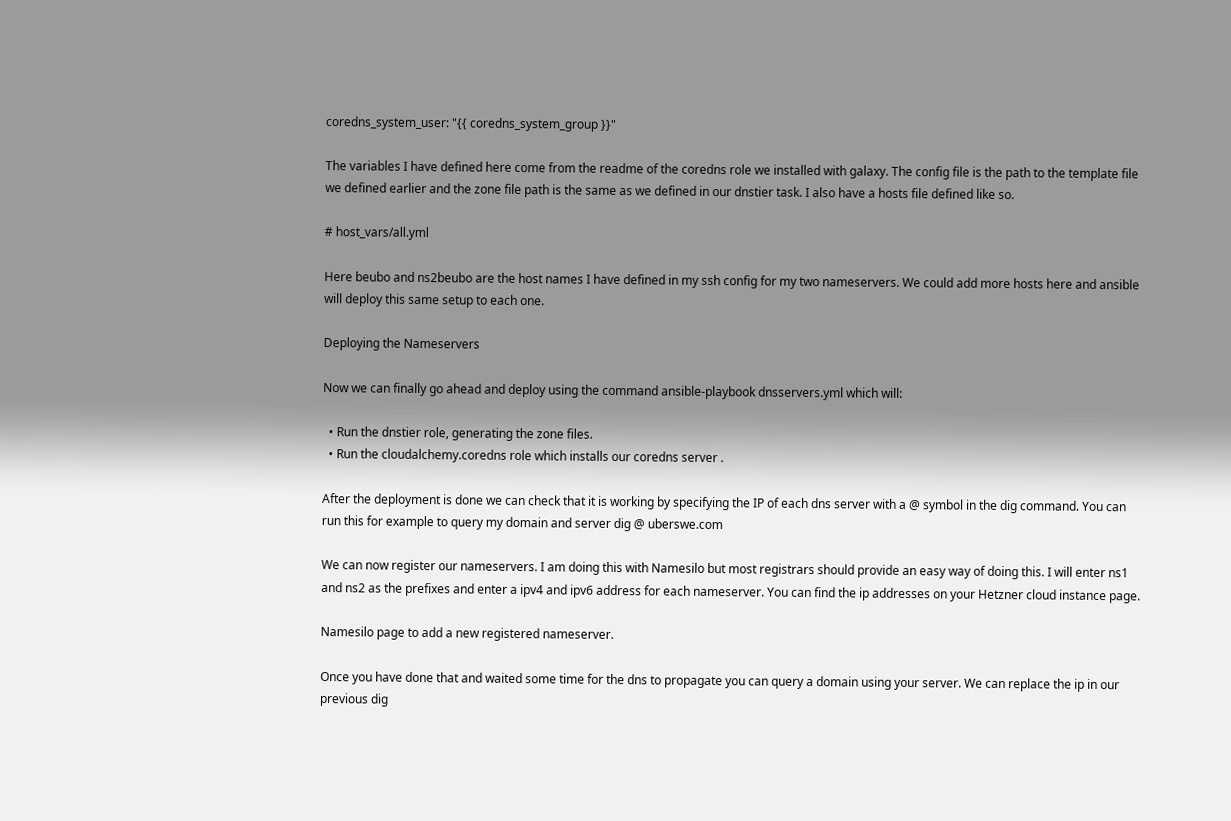coredns_system_user: "{{ coredns_system_group }}"

The variables I have defined here come from the readme of the coredns role we installed with galaxy. The config file is the path to the template file we defined earlier and the zone file path is the same as we defined in our dnstier task. I also have a hosts file defined like so.

# host_vars/all.yml

Here beubo and ns2beubo are the host names I have defined in my ssh config for my two nameservers. We could add more hosts here and ansible will deploy this same setup to each one.

Deploying the Nameservers

Now we can finally go ahead and deploy using the command ansible-playbook dnsservers.yml which will:

  • Run the dnstier role, generating the zone files.
  • Run the cloudalchemy.coredns role which installs our coredns server .

After the deployment is done we can check that it is working by specifying the IP of each dns server with a @ symbol in the dig command. You can run this for example to query my domain and server dig @ uberswe.com

We can now register our nameservers. I am doing this with Namesilo but most registrars should provide an easy way of doing this. I will enter ns1 and ns2 as the prefixes and enter a ipv4 and ipv6 address for each nameserver. You can find the ip addresses on your Hetzner cloud instance page.

Namesilo page to add a new registered nameserver.

Once you have done that and waited some time for the dns to propagate you can query a domain using your server. We can replace the ip in our previous dig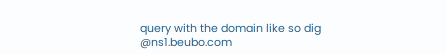query with the domain like so dig @ns1.beubo.com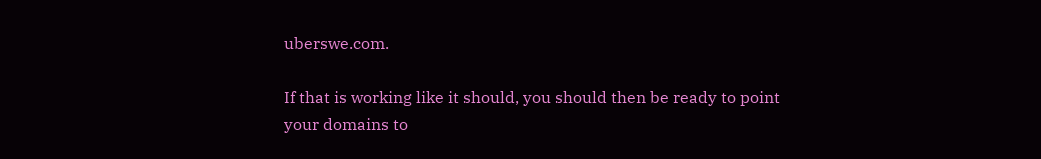uberswe.com.

If that is working like it should, you should then be ready to point your domains to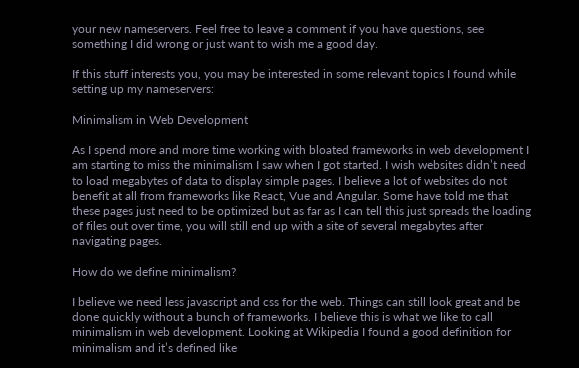your new nameservers. Feel free to leave a comment if you have questions, see something I did wrong or just want to wish me a good day.

If this stuff interests you, you may be interested in some relevant topics I found while setting up my nameservers:

Minimalism in Web Development

As I spend more and more time working with bloated frameworks in web development I am starting to miss the minimalism I saw when I got started. I wish websites didn’t need to load megabytes of data to display simple pages. I believe a lot of websites do not benefit at all from frameworks like React, Vue and Angular. Some have told me that these pages just need to be optimized but as far as I can tell this just spreads the loading of files out over time, you will still end up with a site of several megabytes after navigating pages.

How do we define minimalism?

I believe we need less javascript and css for the web. Things can still look great and be done quickly without a bunch of frameworks. I believe this is what we like to call minimalism in web development. Looking at Wikipedia I found a good definition for minimalism and it’s defined like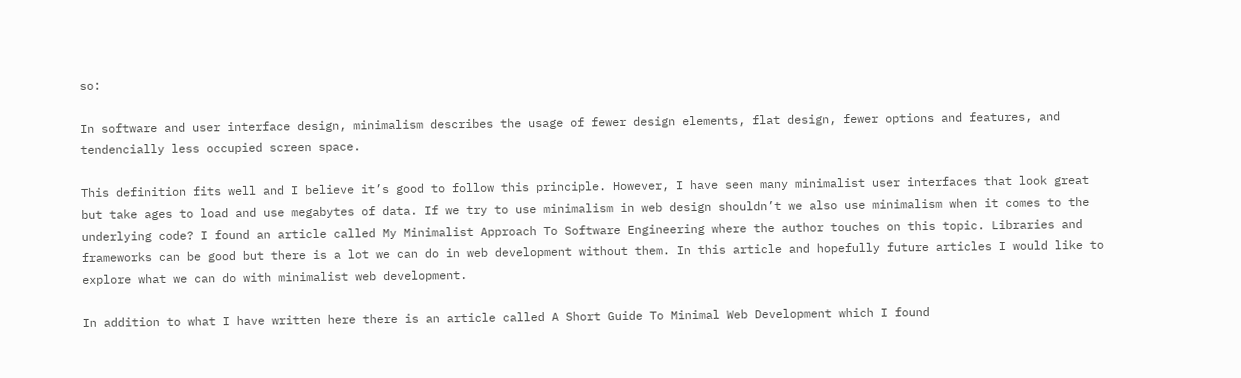so:

In software and user interface design, minimalism describes the usage of fewer design elements, flat design, fewer options and features, and tendencially less occupied screen space.

This definition fits well and I believe it’s good to follow this principle. However, I have seen many minimalist user interfaces that look great but take ages to load and use megabytes of data. If we try to use minimalism in web design shouldn’t we also use minimalism when it comes to the underlying code? I found an article called My Minimalist Approach To Software Engineering where the author touches on this topic. Libraries and frameworks can be good but there is a lot we can do in web development without them. In this article and hopefully future articles I would like to explore what we can do with minimalist web development.

In addition to what I have written here there is an article called A Short Guide To Minimal Web Development which I found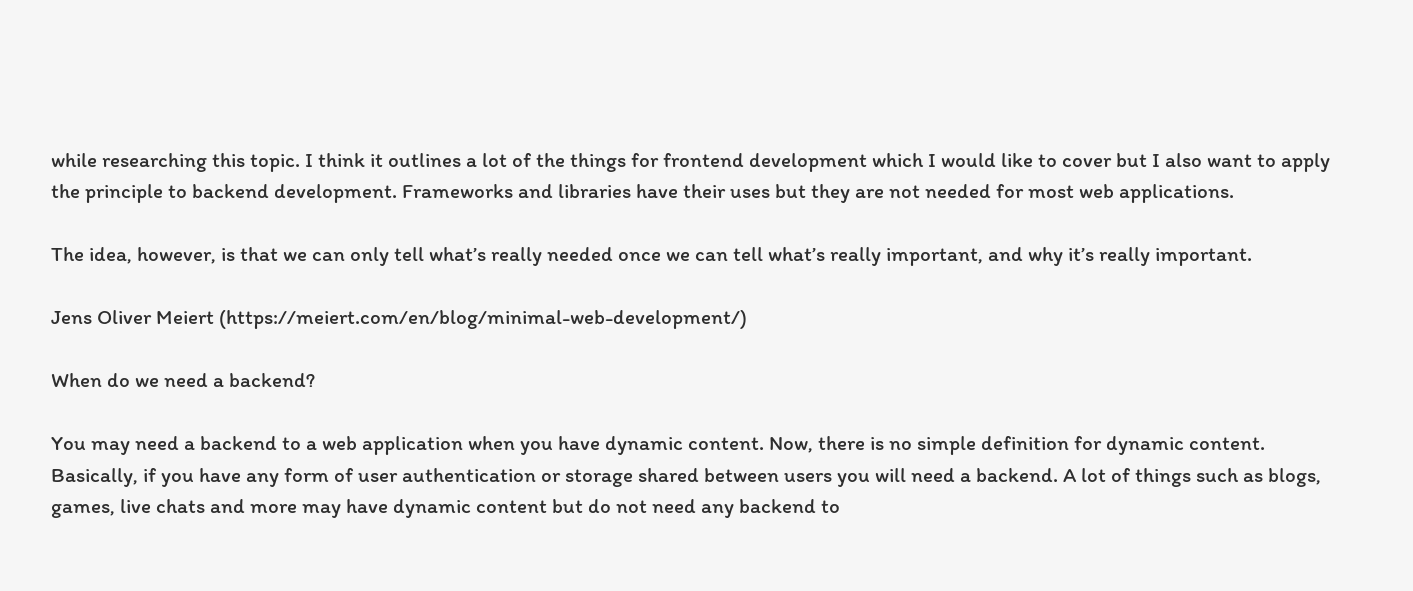while researching this topic. I think it outlines a lot of the things for frontend development which I would like to cover but I also want to apply the principle to backend development. Frameworks and libraries have their uses but they are not needed for most web applications.

The idea, however, is that we can only tell what’s really needed once we can tell what’s really important, and why it’s really important.

Jens Oliver Meiert (https://meiert.com/en/blog/minimal-web-development/)

When do we need a backend?

You may need a backend to a web application when you have dynamic content. Now, there is no simple definition for dynamic content. Basically, if you have any form of user authentication or storage shared between users you will need a backend. A lot of things such as blogs, games, live chats and more may have dynamic content but do not need any backend to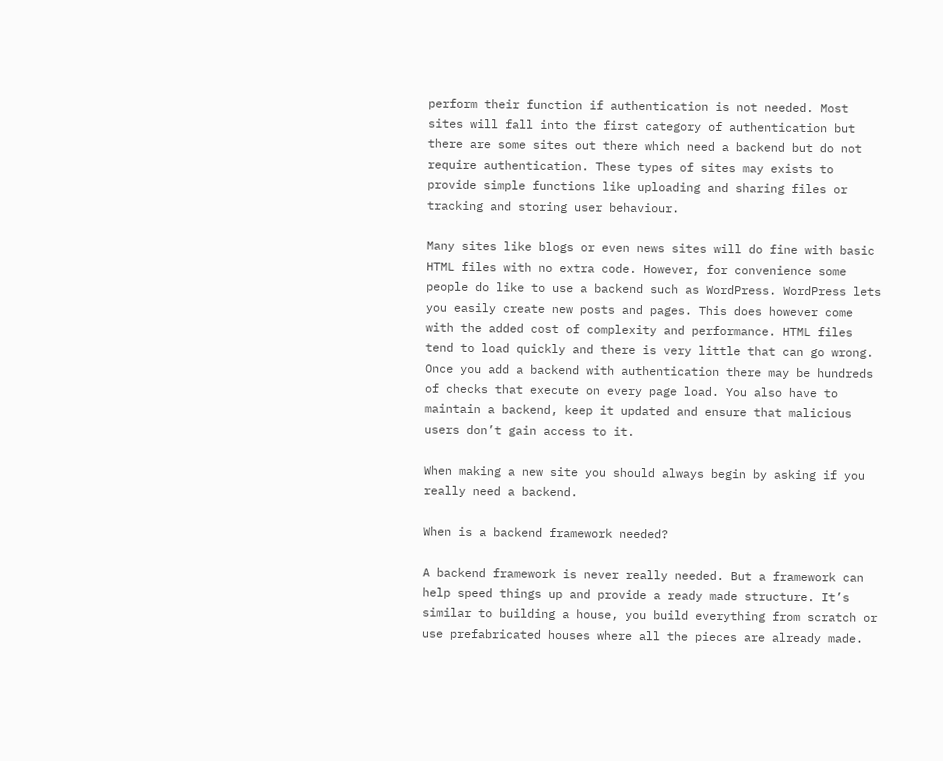perform their function if authentication is not needed. Most sites will fall into the first category of authentication but there are some sites out there which need a backend but do not require authentication. These types of sites may exists to provide simple functions like uploading and sharing files or tracking and storing user behaviour.

Many sites like blogs or even news sites will do fine with basic HTML files with no extra code. However, for convenience some people do like to use a backend such as WordPress. WordPress lets you easily create new posts and pages. This does however come with the added cost of complexity and performance. HTML files tend to load quickly and there is very little that can go wrong. Once you add a backend with authentication there may be hundreds of checks that execute on every page load. You also have to maintain a backend, keep it updated and ensure that malicious users don’t gain access to it.

When making a new site you should always begin by asking if you really need a backend.

When is a backend framework needed?

A backend framework is never really needed. But a framework can help speed things up and provide a ready made structure. It’s similar to building a house, you build everything from scratch or use prefabricated houses where all the pieces are already made.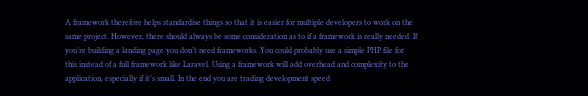A framework therefore helps standardise things so that it is easier for multiple developers to work on the same project. However, there should always be some consideration as to if a framework is really needed. If you’re building a landing page you don’t need frameworks. You could probably use a simple PHP file for this instead of a full framework like Laravel. Using a framework will add overhead and complexity to the application, especially if it’s small. In the end you are trading development speed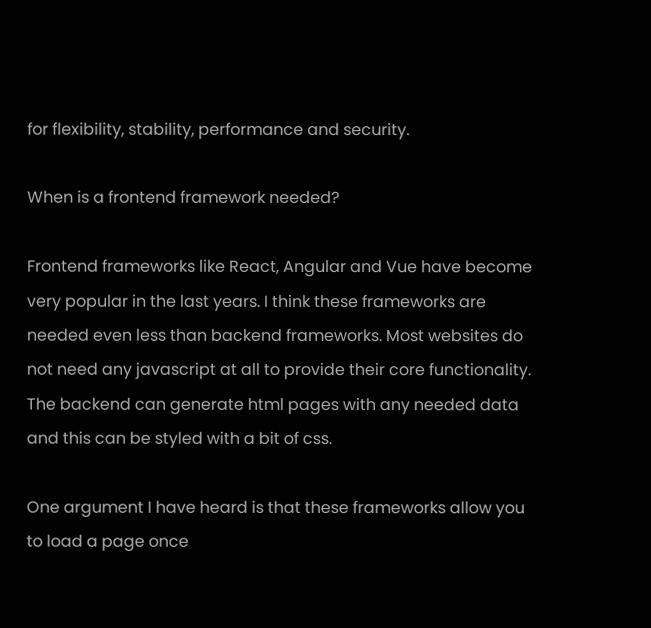for flexibility, stability, performance and security.

When is a frontend framework needed?

Frontend frameworks like React, Angular and Vue have become very popular in the last years. I think these frameworks are needed even less than backend frameworks. Most websites do not need any javascript at all to provide their core functionality. The backend can generate html pages with any needed data and this can be styled with a bit of css.

One argument I have heard is that these frameworks allow you to load a page once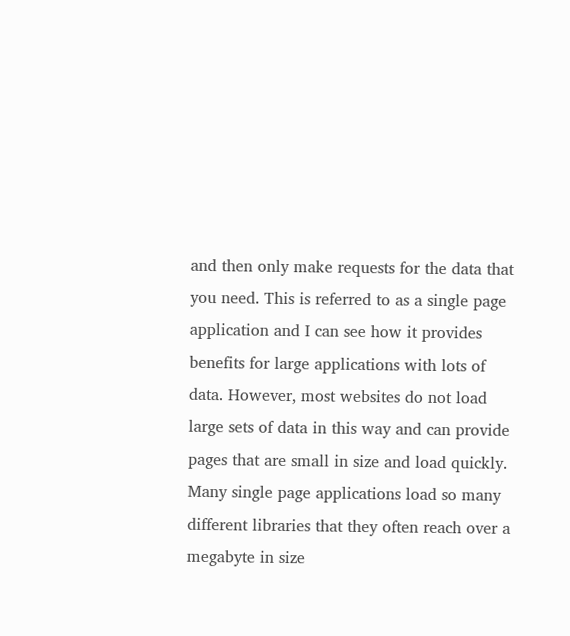and then only make requests for the data that you need. This is referred to as a single page application and I can see how it provides benefits for large applications with lots of data. However, most websites do not load large sets of data in this way and can provide pages that are small in size and load quickly. Many single page applications load so many different libraries that they often reach over a megabyte in size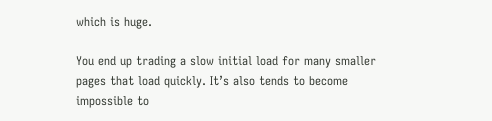which is huge.

You end up trading a slow initial load for many smaller pages that load quickly. It’s also tends to become impossible to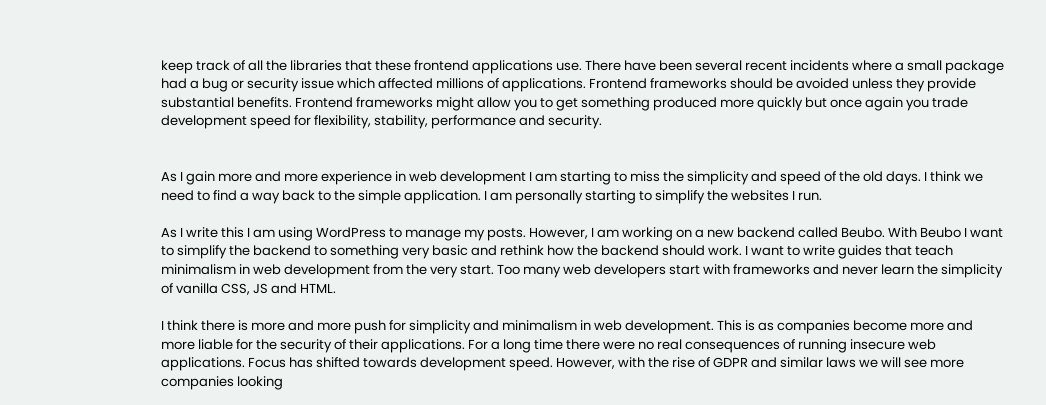keep track of all the libraries that these frontend applications use. There have been several recent incidents where a small package had a bug or security issue which affected millions of applications. Frontend frameworks should be avoided unless they provide substantial benefits. Frontend frameworks might allow you to get something produced more quickly but once again you trade development speed for flexibility, stability, performance and security.


As I gain more and more experience in web development I am starting to miss the simplicity and speed of the old days. I think we need to find a way back to the simple application. I am personally starting to simplify the websites I run.

As I write this I am using WordPress to manage my posts. However, I am working on a new backend called Beubo. With Beubo I want to simplify the backend to something very basic and rethink how the backend should work. I want to write guides that teach minimalism in web development from the very start. Too many web developers start with frameworks and never learn the simplicity of vanilla CSS, JS and HTML.

I think there is more and more push for simplicity and minimalism in web development. This is as companies become more and more liable for the security of their applications. For a long time there were no real consequences of running insecure web applications. Focus has shifted towards development speed. However, with the rise of GDPR and similar laws we will see more companies looking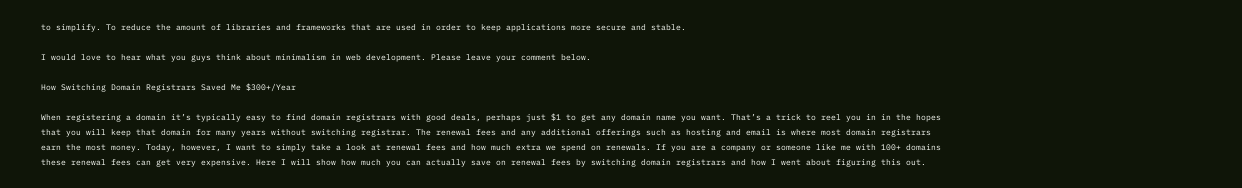to simplify. To reduce the amount of libraries and frameworks that are used in order to keep applications more secure and stable.

I would love to hear what you guys think about minimalism in web development. Please leave your comment below.

How Switching Domain Registrars Saved Me $300+/Year

When registering a domain it’s typically easy to find domain registrars with good deals, perhaps just $1 to get any domain name you want. That’s a trick to reel you in in the hopes that you will keep that domain for many years without switching registrar. The renewal fees and any additional offerings such as hosting and email is where most domain registrars earn the most money. Today, however, I want to simply take a look at renewal fees and how much extra we spend on renewals. If you are a company or someone like me with 100+ domains these renewal fees can get very expensive. Here I will show how much you can actually save on renewal fees by switching domain registrars and how I went about figuring this out.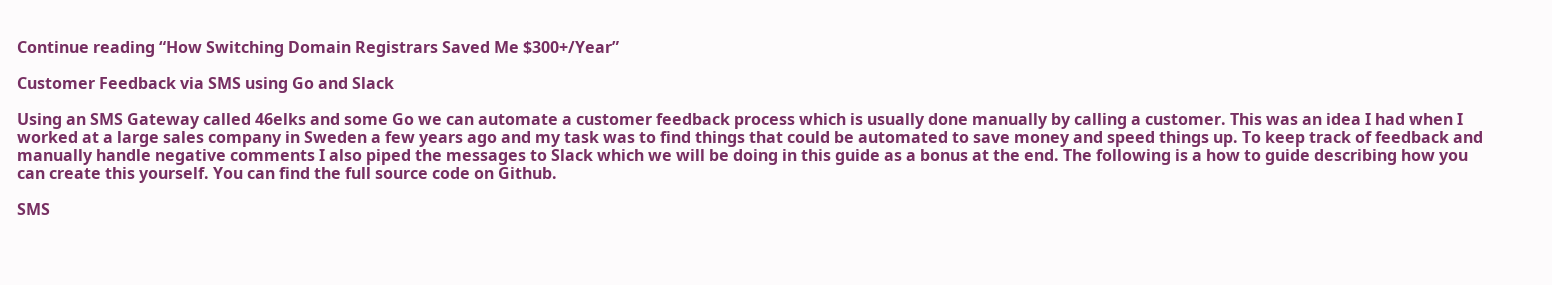Continue reading “How Switching Domain Registrars Saved Me $300+/Year”

Customer Feedback via SMS using Go and Slack

Using an SMS Gateway called 46elks and some Go we can automate a customer feedback process which is usually done manually by calling a customer. This was an idea I had when I worked at a large sales company in Sweden a few years ago and my task was to find things that could be automated to save money and speed things up. To keep track of feedback and manually handle negative comments I also piped the messages to Slack which we will be doing in this guide as a bonus at the end. The following is a how to guide describing how you can create this yourself. You can find the full source code on Github.

SMS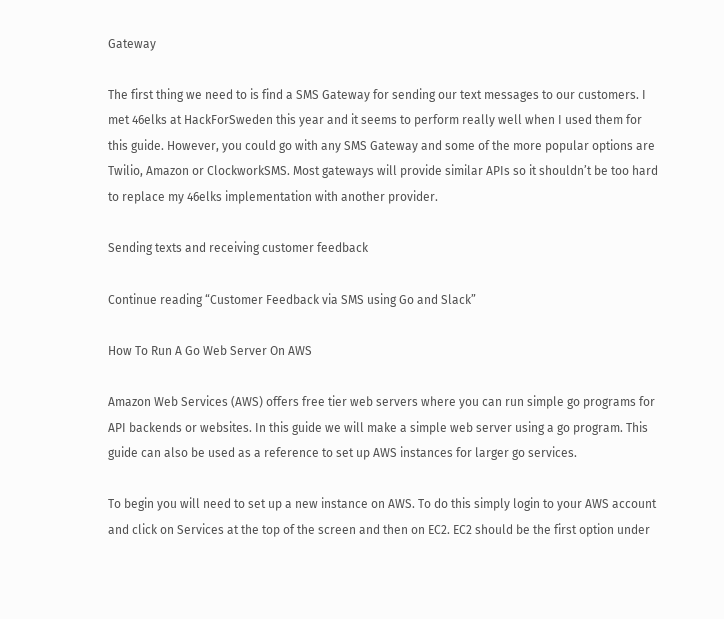Gateway

The first thing we need to is find a SMS Gateway for sending our text messages to our customers. I met 46elks at HackForSweden this year and it seems to perform really well when I used them for this guide. However, you could go with any SMS Gateway and some of the more popular options are Twilio, Amazon or ClockworkSMS. Most gateways will provide similar APIs so it shouldn’t be too hard to replace my 46elks implementation with another provider.

Sending texts and receiving customer feedback

Continue reading “Customer Feedback via SMS using Go and Slack”

How To Run A Go Web Server On AWS

Amazon Web Services (AWS) offers free tier web servers where you can run simple go programs for API backends or websites. In this guide we will make a simple web server using a go program. This guide can also be used as a reference to set up AWS instances for larger go services.

To begin you will need to set up a new instance on AWS. To do this simply login to your AWS account and click on Services at the top of the screen and then on EC2. EC2 should be the first option under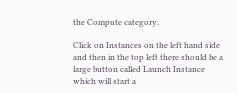the Compute category.

Click on Instances on the left hand side and then in the top left there should be a large button called Launch Instance which will start a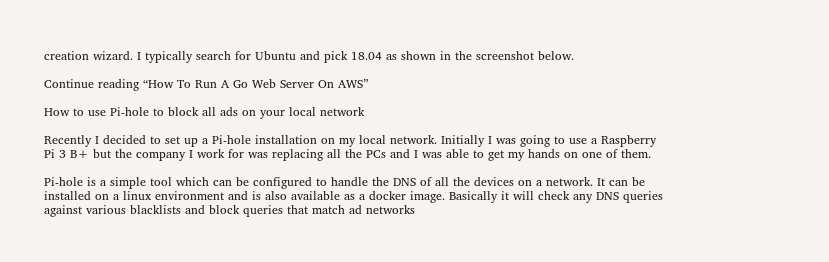creation wizard. I typically search for Ubuntu and pick 18.04 as shown in the screenshot below.

Continue reading “How To Run A Go Web Server On AWS”

How to use Pi-hole to block all ads on your local network

Recently I decided to set up a Pi-hole installation on my local network. Initially I was going to use a Raspberry Pi 3 B+ but the company I work for was replacing all the PCs and I was able to get my hands on one of them.

Pi-hole is a simple tool which can be configured to handle the DNS of all the devices on a network. It can be installed on a linux environment and is also available as a docker image. Basically it will check any DNS queries against various blacklists and block queries that match ad networks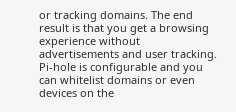or tracking domains. The end result is that you get a browsing experience without advertisements and user tracking. Pi-hole is configurable and you can whitelist domains or even devices on the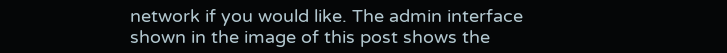network if you would like. The admin interface shown in the image of this post shows the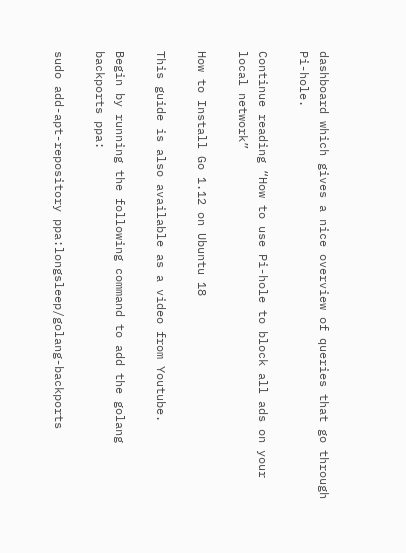dashboard which gives a nice overview of queries that go through Pi-hole.

Continue reading “How to use Pi-hole to block all ads on your local network”

How to Install Go 1.12 on Ubuntu 18

This guide is also available as a video from Youtube.

Begin by running the following command to add the golang backports ppa:

sudo add-apt-repository ppa:longsleep/golang-backports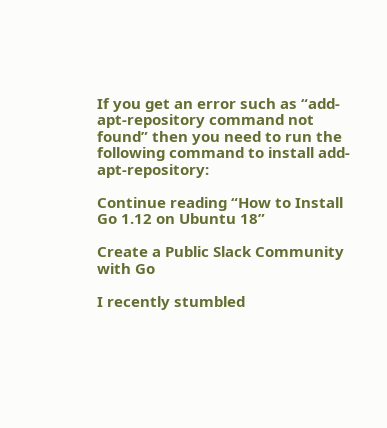If you get an error such as “add-apt-repository command not found” then you need to run the following command to install add-apt-repository:

Continue reading “How to Install Go 1.12 on Ubuntu 18”

Create a Public Slack Community with Go

I recently stumbled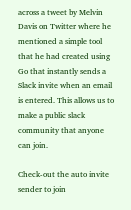across a tweet by Melvin Davis on Twitter where he mentioned a simple tool that he had created using Go that instantly sends a Slack invite when an email is entered. This allows us to make a public slack community that anyone can join.

Check-out the auto invite sender to join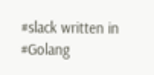#slack written in #Golang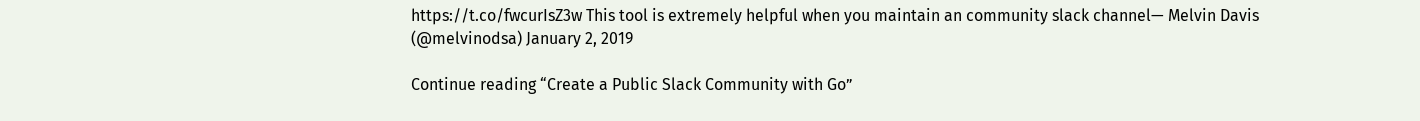https://t.co/fwcurIsZ3w This tool is extremely helpful when you maintain an community slack channel— Melvin Davis (@melvinodsa) January 2, 2019

Continue reading “Create a Public Slack Community with Go”